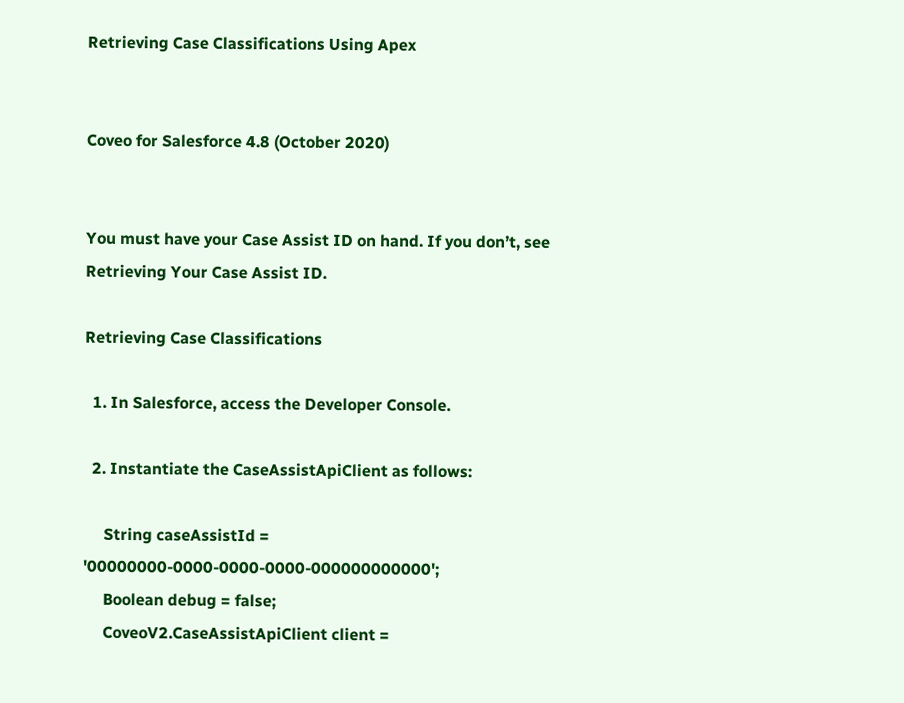Retrieving Case Classifications Using Apex


Coveo for Salesforce 4.8 (October 2020)


You must have your Case Assist ID on hand. If you don’t, see Retrieving Your Case Assist ID.

Retrieving Case Classifications

  1. In Salesforce, access the Developer Console.

  2. Instantiate the CaseAssistApiClient as follows:

     String caseAssistId = '00000000-0000-0000-0000-000000000000';
     Boolean debug = false;
     CoveoV2.CaseAssistApiClient client =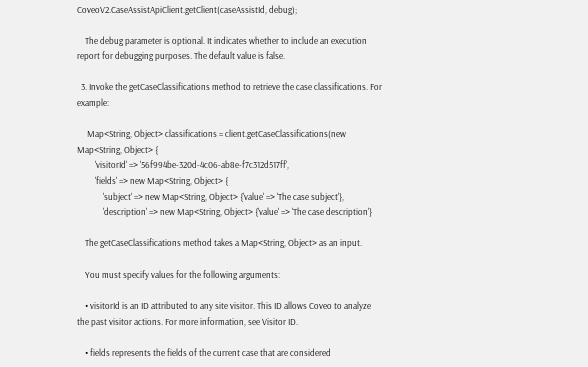CoveoV2.CaseAssistApiClient.getClient(caseAssistId, debug);

    The debug parameter is optional. It indicates whether to include an execution report for debugging purposes. The default value is false.

  3. Invoke the getCaseClassifications method to retrieve the case classifications. For example:

     Map<String, Object> classifications = client.getCaseClassifications(new Map<String, Object> {
         'visitorId' => '56f994be-320d-4c06-ab8e-f7c312d517ff',
         'fields' => new Map<String, Object> {
             'subject' => new Map<String, Object> {'value' => 'The case subject'},
             'description' => new Map<String, Object> {'value' => 'The case description'}

    The getCaseClassifications method takes a Map<String, Object> as an input.

    You must specify values for the following arguments:

    • visitorId is an ID attributed to any site visitor. This ID allows Coveo to analyze the past visitor actions. For more information, see Visitor ID.

    • fields represents the fields of the current case that are considered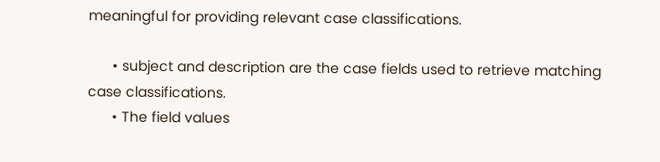meaningful for providing relevant case classifications.

      • subject and description are the case fields used to retrieve matching case classifications.
      • The field values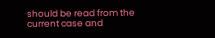should be read from the current case and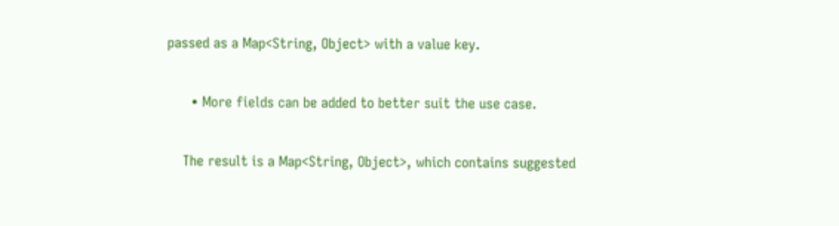passed as a Map<String, Object> with a value key.

      • More fields can be added to better suit the use case.

    The result is a Map<String, Object>, which contains suggested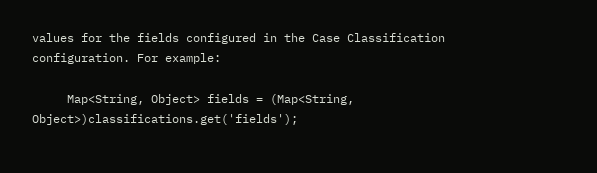values for the fields configured in the Case Classification configuration. For example:

     Map<String, Object> fields = (Map<String, Object>)classifications.get('fields');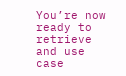You’re now ready to retrieve and use case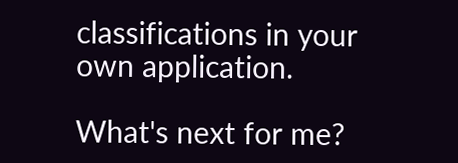classifications in your own application.

What's next for me?